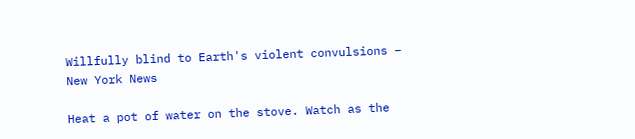Willfully blind to Earth's violent convulsions – New York News

Heat a pot of water on the stove. Watch as the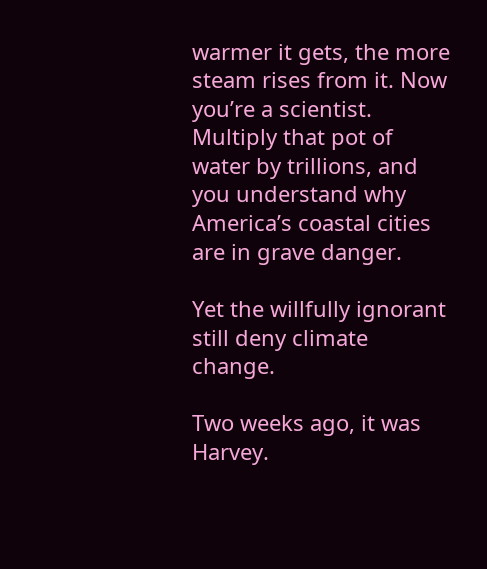warmer it gets, the more steam rises from it. Now you’re a scientist. Multiply that pot of water by trillions, and you understand why America’s coastal cities are in grave danger.

Yet the willfully ignorant still deny climate change.

Two weeks ago, it was Harvey.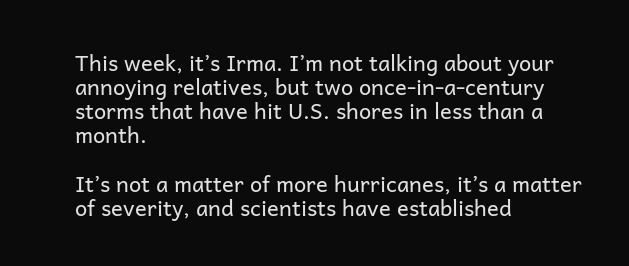This week, it’s Irma. I’m not talking about your annoying relatives, but two once-in-a-century storms that have hit U.S. shores in less than a month.

It’s not a matter of more hurricanes, it’s a matter of severity, and scientists have established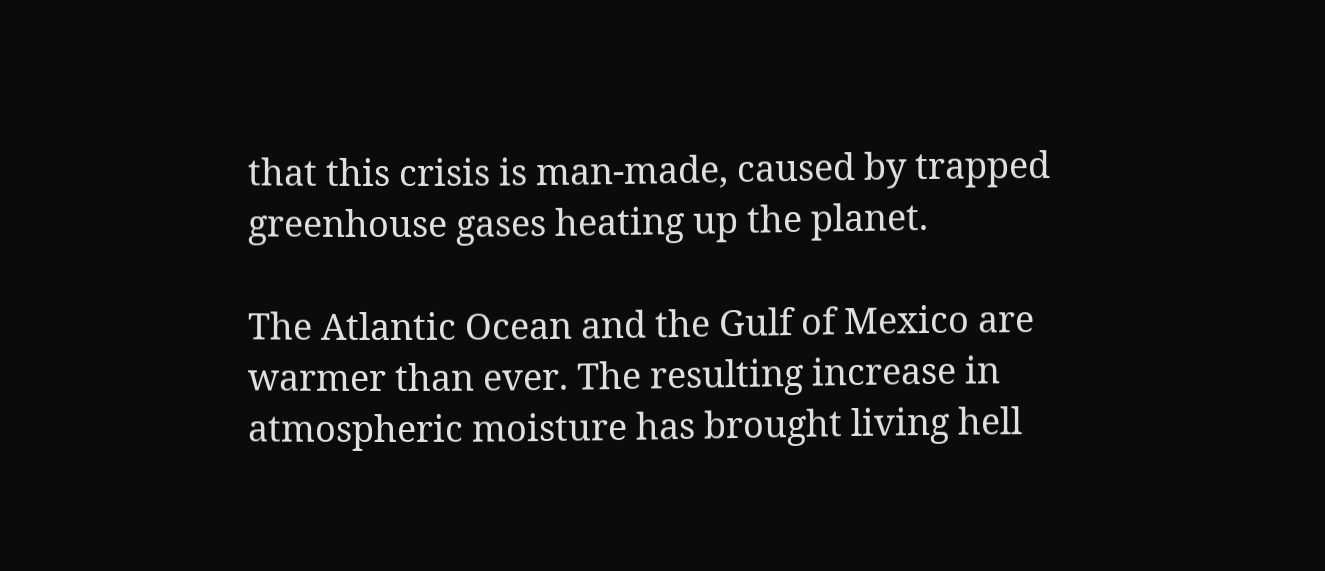that this crisis is man-made, caused by trapped greenhouse gases heating up the planet.

The Atlantic Ocean and the Gulf of Mexico are warmer than ever. The resulting increase in atmospheric moisture has brought living hell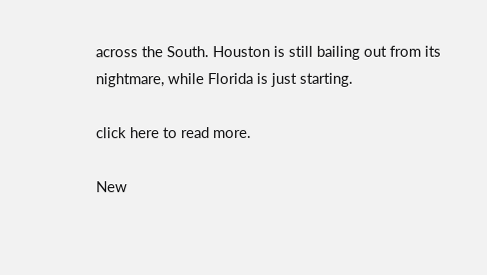across the South. Houston is still bailing out from its nightmare, while Florida is just starting.

click here to read more.

New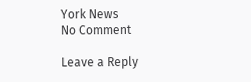York News
No Comment

Leave a Reply